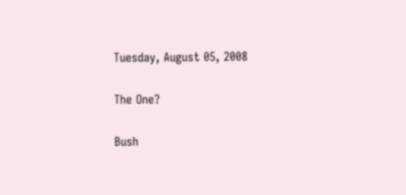Tuesday, August 05, 2008

The One?

Bush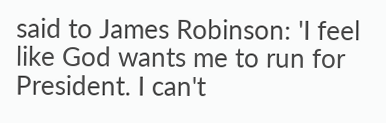said to James Robinson: 'I feel like God wants me to run for
President. I can't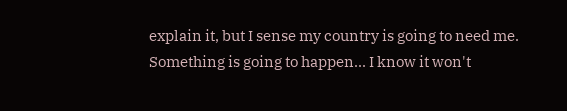explain it, but I sense my country is going to need me.
Something is going to happen... I know it won't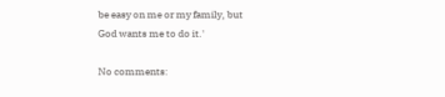be easy on me or my family, but
God wants me to do it.'

No comments: